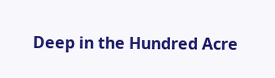Deep in the Hundred Acre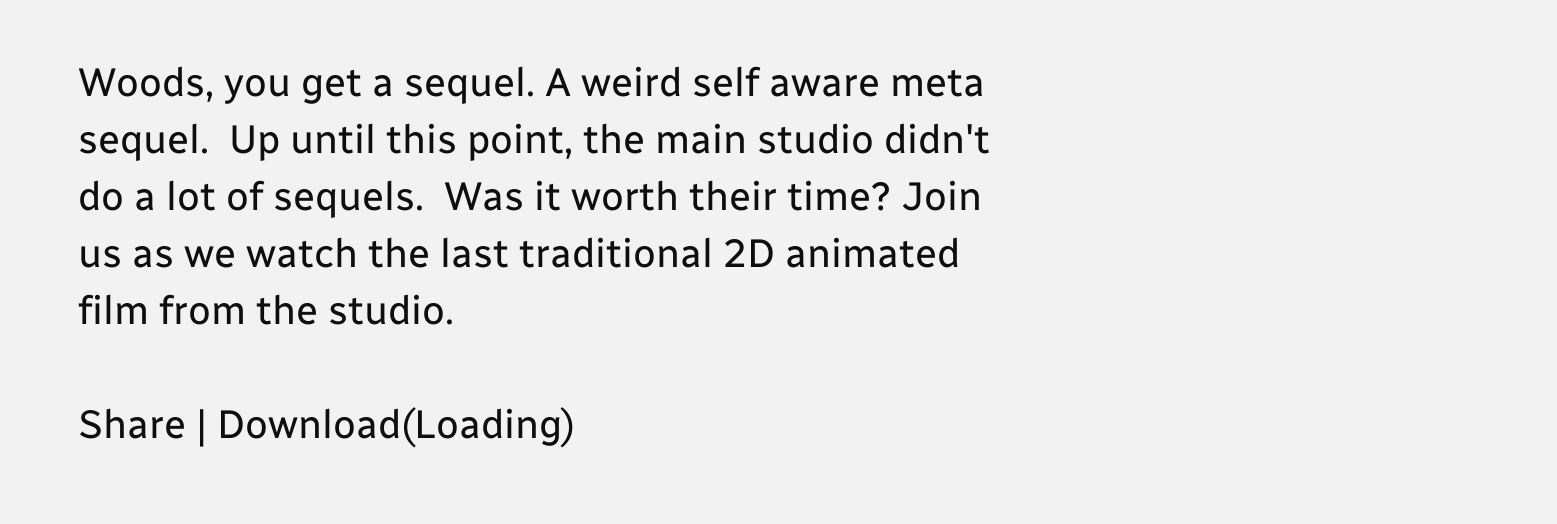Woods, you get a sequel. A weird self aware meta sequel.  Up until this point, the main studio didn't do a lot of sequels.  Was it worth their time? Join us as we watch the last traditional 2D animated film from the studio.

Share | Download(Loading)